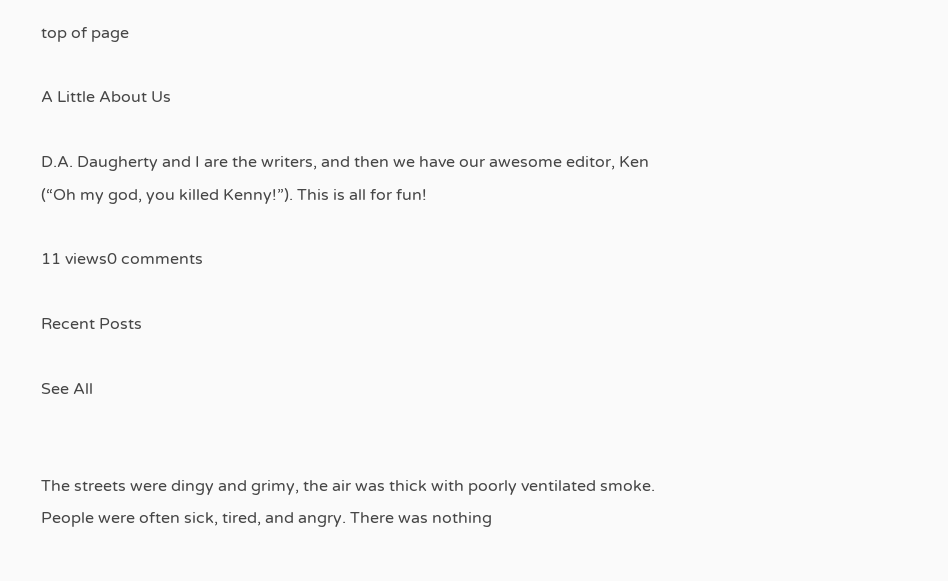top of page

A Little About Us

D.A. Daugherty and I are the writers, and then we have our awesome editor, Ken (“Oh my god, you killed Kenny!”). This is all for fun!

11 views0 comments

Recent Posts

See All


The streets were dingy and grimy, the air was thick with poorly ventilated smoke. People were often sick, tired, and angry. There was nothing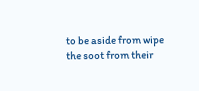to be aside from wipe the soot from their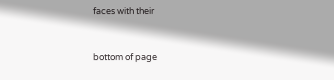faces with their


bottom of page